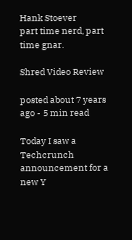Hank Stoever
part time nerd, part time gnar.

Shred Video Review

posted about 7 years ago - 5 min read

Today I saw a Techcrunch announcement for a new Y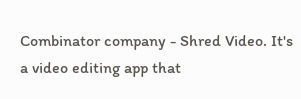Combinator company - Shred Video. It's a video editing app that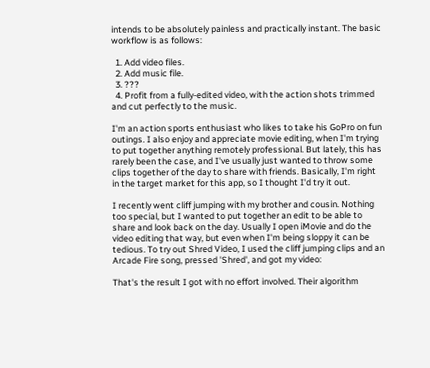intends to be absolutely painless and practically instant. The basic workflow is as follows:

  1. Add video files.
  2. Add music file.
  3. ???
  4. Profit from a fully-edited video, with the action shots trimmed and cut perfectly to the music.

I'm an action sports enthusiast who likes to take his GoPro on fun outings. I also enjoy and appreciate movie editing, when I'm trying to put together anything remotely professional. But lately, this has rarely been the case, and I've usually just wanted to throw some clips together of the day to share with friends. Basically, I'm right in the target market for this app, so I thought I'd try it out.

I recently went cliff jumping with my brother and cousin. Nothing too special, but I wanted to put together an edit to be able to share and look back on the day. Usually I open iMovie and do the video editing that way, but even when I'm being sloppy it can be tedious. To try out Shred Video, I used the cliff jumping clips and an Arcade Fire song, pressed 'Shred', and got my video:

That's the result I got with no effort involved. Their algorithm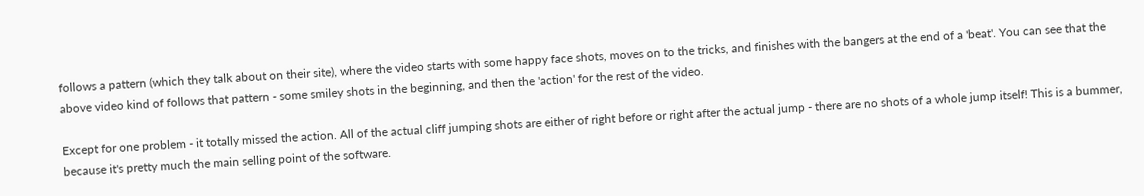follows a pattern (which they talk about on their site), where the video starts with some happy face shots, moves on to the tricks, and finishes with the bangers at the end of a 'beat'. You can see that the above video kind of follows that pattern - some smiley shots in the beginning, and then the 'action' for the rest of the video.

Except for one problem - it totally missed the action. All of the actual cliff jumping shots are either of right before or right after the actual jump - there are no shots of a whole jump itself! This is a bummer, because it's pretty much the main selling point of the software.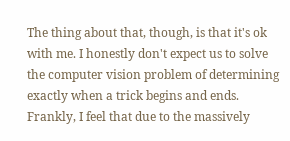The thing about that, though, is that it's ok with me. I honestly don't expect us to solve the computer vision problem of determining exactly when a trick begins and ends. Frankly, I feel that due to the massively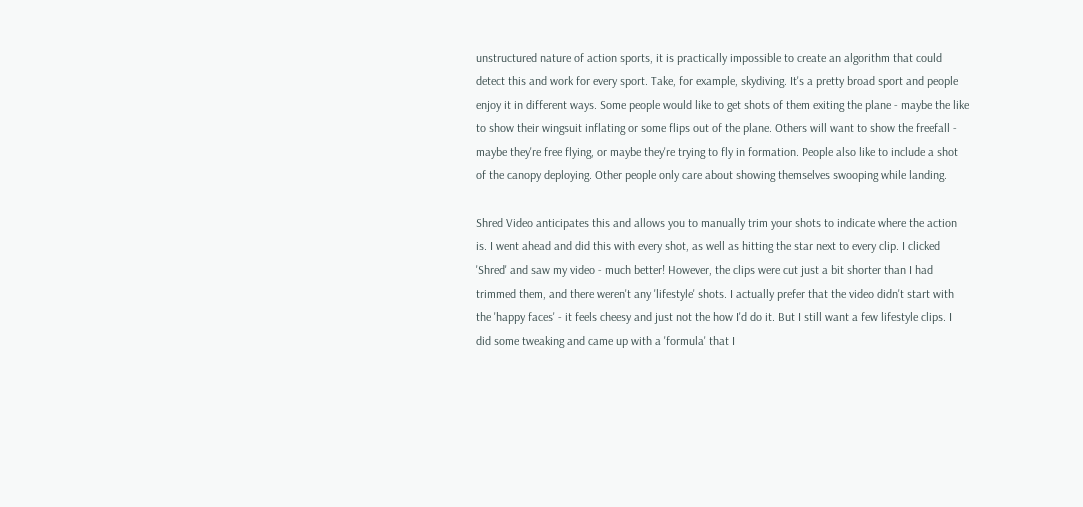unstructured nature of action sports, it is practically impossible to create an algorithm that could detect this and work for every sport. Take, for example, skydiving. It's a pretty broad sport and people enjoy it in different ways. Some people would like to get shots of them exiting the plane - maybe the like to show their wingsuit inflating or some flips out of the plane. Others will want to show the freefall - maybe they're free flying, or maybe they're trying to fly in formation. People also like to include a shot of the canopy deploying. Other people only care about showing themselves swooping while landing.

Shred Video anticipates this and allows you to manually trim your shots to indicate where the action is. I went ahead and did this with every shot, as well as hitting the star next to every clip. I clicked 'Shred' and saw my video - much better! However, the clips were cut just a bit shorter than I had trimmed them, and there weren't any 'lifestyle' shots. I actually prefer that the video didn't start with the 'happy faces' - it feels cheesy and just not the how I'd do it. But I still want a few lifestyle clips. I did some tweaking and came up with a 'formula' that I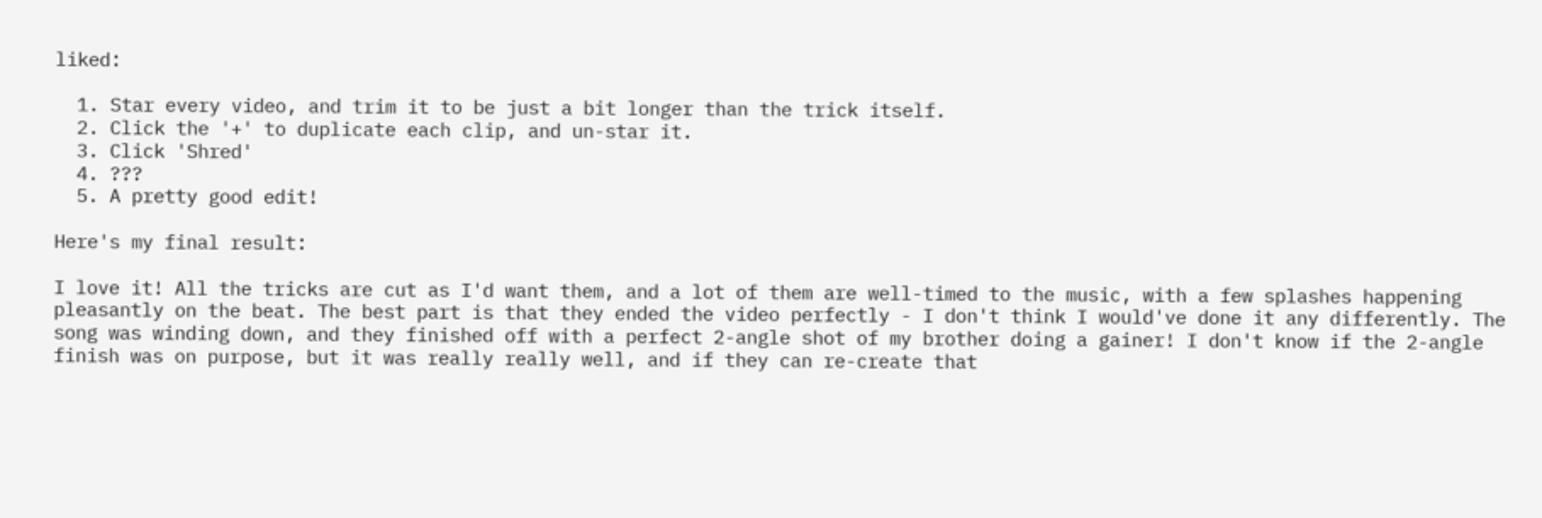liked:

  1. Star every video, and trim it to be just a bit longer than the trick itself.
  2. Click the '+' to duplicate each clip, and un-star it.
  3. Click 'Shred'
  4. ???
  5. A pretty good edit!

Here's my final result:

I love it! All the tricks are cut as I'd want them, and a lot of them are well-timed to the music, with a few splashes happening pleasantly on the beat. The best part is that they ended the video perfectly - I don't think I would've done it any differently. The song was winding down, and they finished off with a perfect 2-angle shot of my brother doing a gainer! I don't know if the 2-angle finish was on purpose, but it was really really well, and if they can re-create that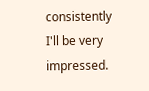consistently I'll be very impressed.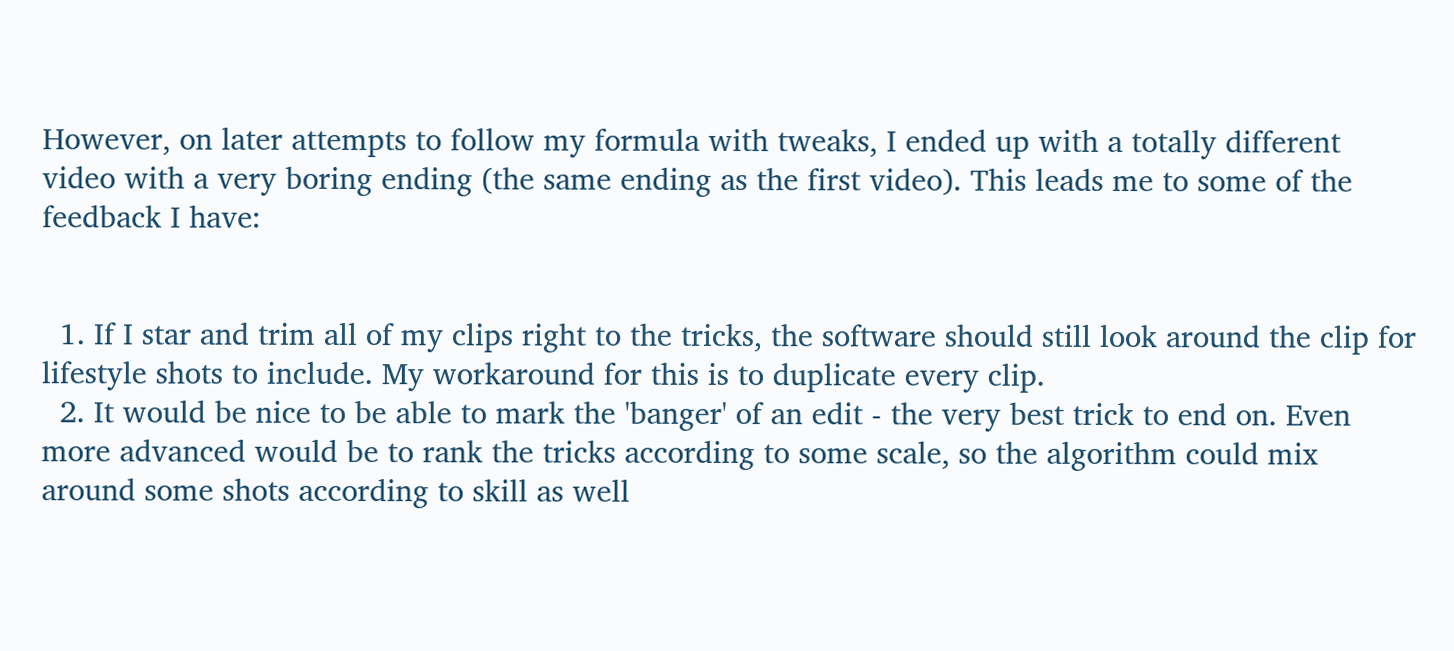However, on later attempts to follow my formula with tweaks, I ended up with a totally different video with a very boring ending (the same ending as the first video). This leads me to some of the feedback I have:


  1. If I star and trim all of my clips right to the tricks, the software should still look around the clip for lifestyle shots to include. My workaround for this is to duplicate every clip.
  2. It would be nice to be able to mark the 'banger' of an edit - the very best trick to end on. Even more advanced would be to rank the tricks according to some scale, so the algorithm could mix around some shots according to skill as well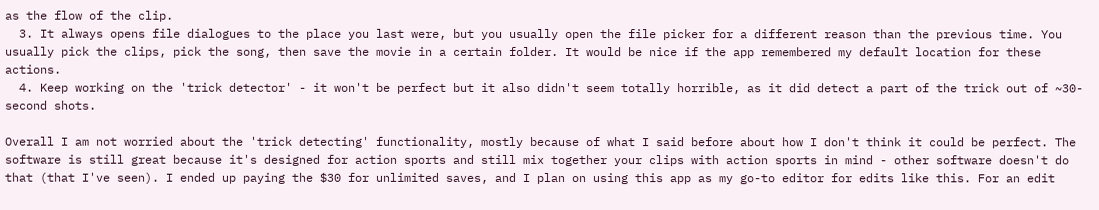as the flow of the clip.
  3. It always opens file dialogues to the place you last were, but you usually open the file picker for a different reason than the previous time. You usually pick the clips, pick the song, then save the movie in a certain folder. It would be nice if the app remembered my default location for these actions.
  4. Keep working on the 'trick detector' - it won't be perfect but it also didn't seem totally horrible, as it did detect a part of the trick out of ~30-second shots.

Overall I am not worried about the 'trick detecting' functionality, mostly because of what I said before about how I don't think it could be perfect. The software is still great because it's designed for action sports and still mix together your clips with action sports in mind - other software doesn't do that (that I've seen). I ended up paying the $30 for unlimited saves, and I plan on using this app as my go-to editor for edits like this. For an edit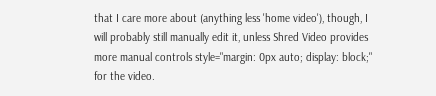that I care more about (anything less 'home video'), though, I will probably still manually edit it, unless Shred Video provides more manual controls style="margin: 0px auto; display: block;" for the video.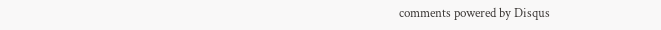comments powered by Disqus